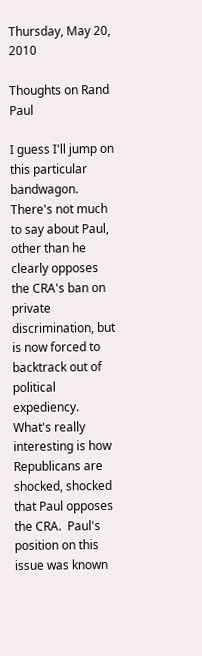Thursday, May 20, 2010

Thoughts on Rand Paul

I guess I'll jump on this particular bandwagon.  There's not much to say about Paul, other than he clearly opposes the CRA's ban on private discrimination, but is now forced to backtrack out of political expediency.  What's really interesting is how Republicans are shocked, shocked that Paul opposes the CRA.  Paul's position on this issue was known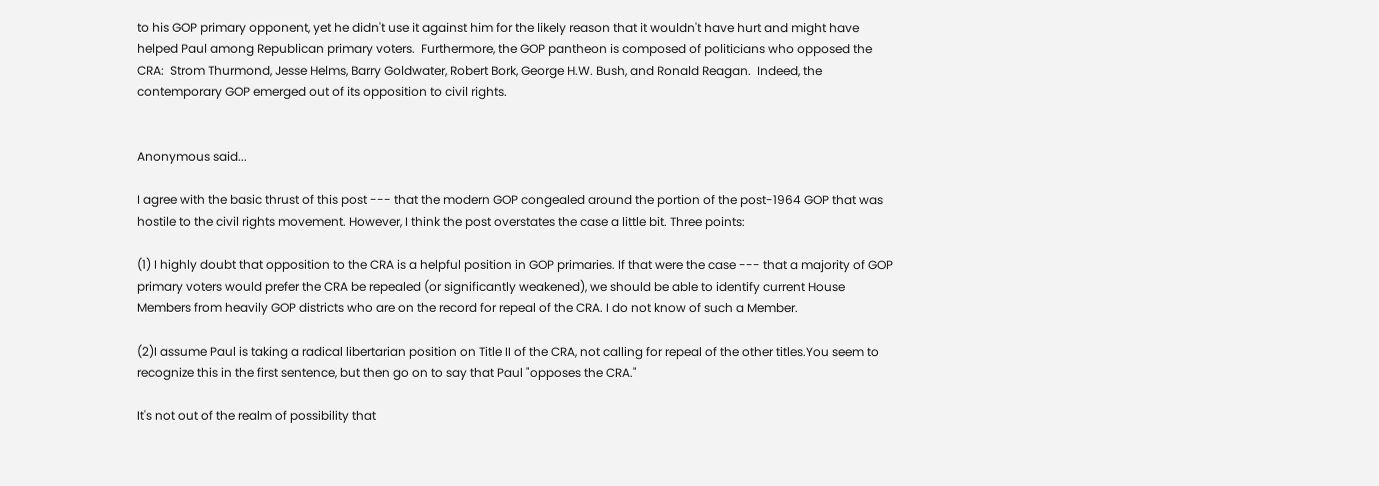to his GOP primary opponent, yet he didn't use it against him for the likely reason that it wouldn't have hurt and might have helped Paul among Republican primary voters.  Furthermore, the GOP pantheon is composed of politicians who opposed the CRA:  Strom Thurmond, Jesse Helms, Barry Goldwater, Robert Bork, George H.W. Bush, and Ronald Reagan.  Indeed, the contemporary GOP emerged out of its opposition to civil rights.


Anonymous said...

I agree with the basic thrust of this post --- that the modern GOP congealed around the portion of the post-1964 GOP that was hostile to the civil rights movement. However, I think the post overstates the case a little bit. Three points:

(1) I highly doubt that opposition to the CRA is a helpful position in GOP primaries. If that were the case --- that a majority of GOP primary voters would prefer the CRA be repealed (or significantly weakened), we should be able to identify current House Members from heavily GOP districts who are on the record for repeal of the CRA. I do not know of such a Member.

(2)I assume Paul is taking a radical libertarian position on Title II of the CRA, not calling for repeal of the other titles.You seem to recognize this in the first sentence, but then go on to say that Paul "opposes the CRA."

It's not out of the realm of possibility that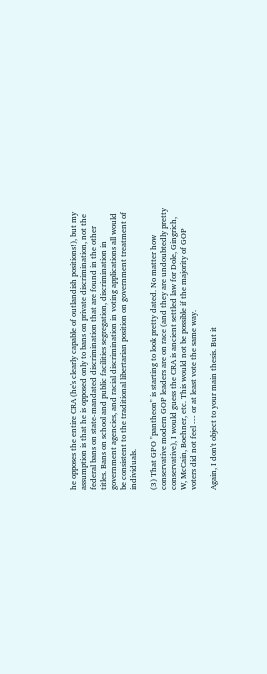he opposes the entire CRA (he's clearly capable of outlandish positions!), but my assumption is that he is opposed only to bans on private discrimination, not the federal bans on state-mandated discrimination that are found in the other titles. Bans on school and public facilities segregation, discrimination in government agencies, and racial discrimination in voting applications all would be consistent to the traditional libertarian position on government treatment of individuals.

(3) That GPO "pantheon" is starting to look pretty dated. No matter how conservative modern GOP leaders are on race (and they are undoubtedly pretty conservative), I would guess the CRA is ancient settled law for Dole, Gingrich, W, McCain, Boehner, etc. This would not be possible if the majority of GOP voters did not feel --- or at least vote the same way.

Again, I don't object to your main thesis. But it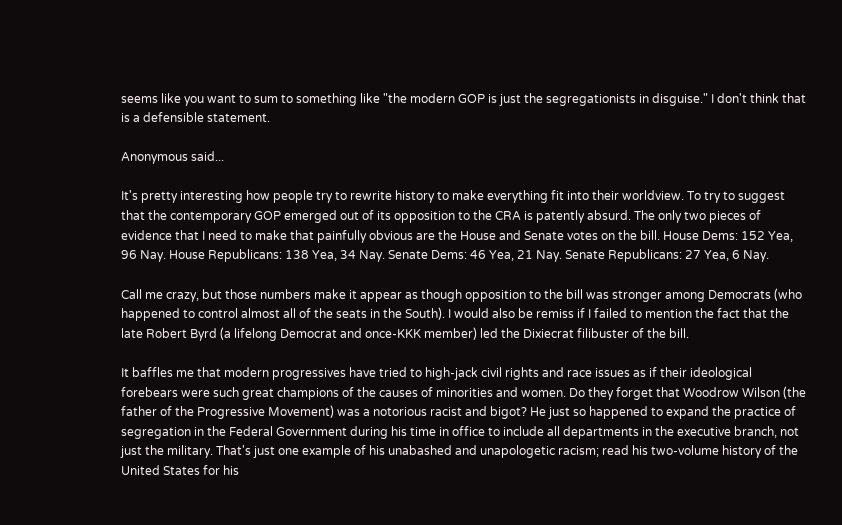seems like you want to sum to something like "the modern GOP is just the segregationists in disguise." I don't think that is a defensible statement.

Anonymous said...

It's pretty interesting how people try to rewrite history to make everything fit into their worldview. To try to suggest that the contemporary GOP emerged out of its opposition to the CRA is patently absurd. The only two pieces of evidence that I need to make that painfully obvious are the House and Senate votes on the bill. House Dems: 152 Yea, 96 Nay. House Republicans: 138 Yea, 34 Nay. Senate Dems: 46 Yea, 21 Nay. Senate Republicans: 27 Yea, 6 Nay.

Call me crazy, but those numbers make it appear as though opposition to the bill was stronger among Democrats (who happened to control almost all of the seats in the South). I would also be remiss if I failed to mention the fact that the late Robert Byrd (a lifelong Democrat and once-KKK member) led the Dixiecrat filibuster of the bill.

It baffles me that modern progressives have tried to high-jack civil rights and race issues as if their ideological forebears were such great champions of the causes of minorities and women. Do they forget that Woodrow Wilson (the father of the Progressive Movement) was a notorious racist and bigot? He just so happened to expand the practice of segregation in the Federal Government during his time in office to include all departments in the executive branch, not just the military. That's just one example of his unabashed and unapologetic racism; read his two-volume history of the United States for his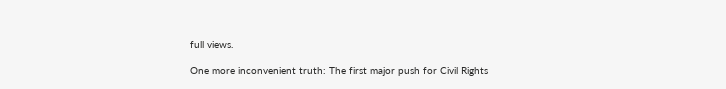full views.

One more inconvenient truth: The first major push for Civil Rights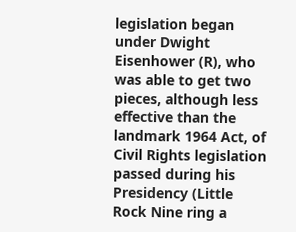legislation began under Dwight Eisenhower (R), who was able to get two pieces, although less effective than the landmark 1964 Act, of Civil Rights legislation passed during his Presidency (Little Rock Nine ring a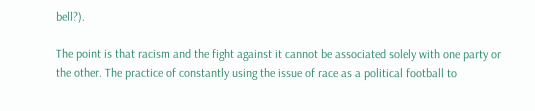bell?).

The point is that racism and the fight against it cannot be associated solely with one party or the other. The practice of constantly using the issue of race as a political football to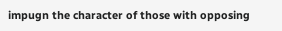impugn the character of those with opposing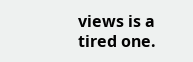views is a tired one.